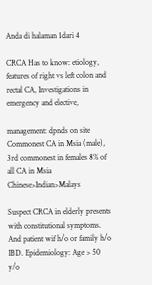Anda di halaman 1dari 4

CRCA Has to know: etiology, features of right vs left colon and rectal CA, Investigations in emergency and elective,

management: dpnds on site Commonest CA in Msia (male), 3rd commonest in females 8% of all CA in Msia Chinese>Indian>Malays

Suspect CRCA in elderly presents with constitutional symptoms. And patient wif h/o or family h/o IBD. Epidemiology: Age > 50 y/o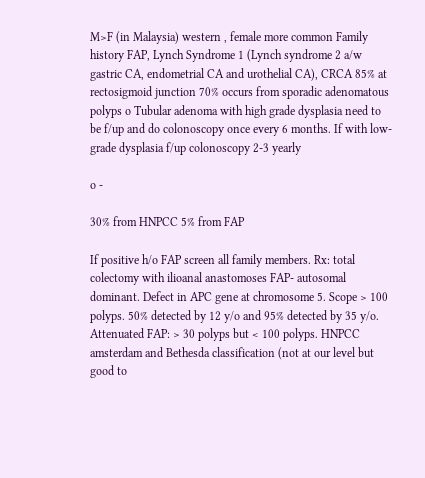M>F (in Malaysia) western , female more common Family history FAP, Lynch Syndrome 1 (Lynch syndrome 2 a/w gastric CA, endometrial CA and urothelial CA), CRCA 85% at rectosigmoid junction 70% occurs from sporadic adenomatous polyps o Tubular adenoma with high grade dysplasia need to be f/up and do colonoscopy once every 6 months. If with low-grade dysplasia f/up colonoscopy 2-3 yearly

o -

30% from HNPCC 5% from FAP

If positive h/o FAP screen all family members. Rx: total colectomy with ilioanal anastomoses FAP- autosomal dominant. Defect in APC gene at chromosome 5. Scope > 100 polyps. 50% detected by 12 y/o and 95% detected by 35 y/o. Attenuated FAP: > 30 polyps but < 100 polyps. HNPCC amsterdam and Bethesda classification (not at our level but good to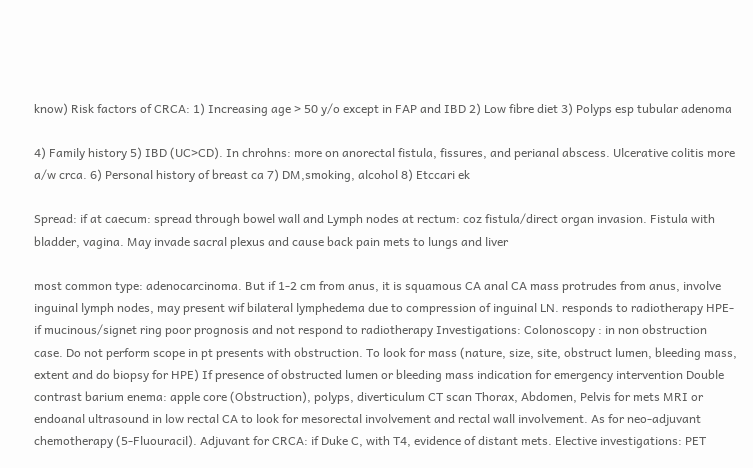know) Risk factors of CRCA: 1) Increasing age > 50 y/o except in FAP and IBD 2) Low fibre diet 3) Polyps esp tubular adenoma

4) Family history 5) IBD (UC>CD). In chrohns: more on anorectal fistula, fissures, and perianal abscess. Ulcerative colitis more a/w crca. 6) Personal history of breast ca 7) DM,smoking, alcohol 8) Etccari ek

Spread: if at caecum: spread through bowel wall and Lymph nodes at rectum: coz fistula/direct organ invasion. Fistula with bladder, vagina. May invade sacral plexus and cause back pain mets to lungs and liver

most common type: adenocarcinoma. But if 1-2 cm from anus, it is squamous CA anal CA mass protrudes from anus, involve inguinal lymph nodes, may present wif bilateral lymphedema due to compression of inguinal LN. responds to radiotherapy HPE-if mucinous/signet ring poor prognosis and not respond to radiotherapy Investigations: Colonoscopy : in non obstruction case. Do not perform scope in pt presents with obstruction. To look for mass (nature, size, site, obstruct lumen, bleeding mass, extent and do biopsy for HPE) If presence of obstructed lumen or bleeding mass indication for emergency intervention Double contrast barium enema: apple core (Obstruction), polyps, diverticulum CT scan Thorax, Abdomen, Pelvis for mets MRI or endoanal ultrasound in low rectal CA to look for mesorectal involvement and rectal wall involvement. As for neo-adjuvant chemotherapy (5-Fluouracil). Adjuvant for CRCA: if Duke C, with T4, evidence of distant mets. Elective investigations: PET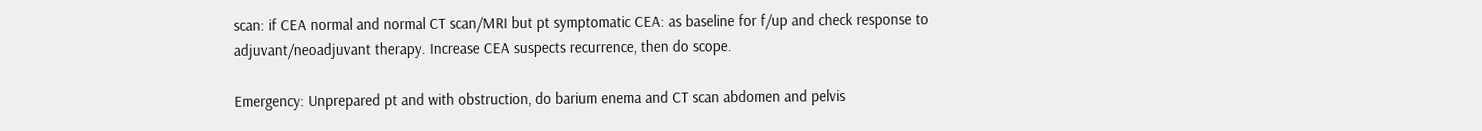scan: if CEA normal and normal CT scan/MRI but pt symptomatic CEA: as baseline for f/up and check response to adjuvant/neoadjuvant therapy. Increase CEA suspects recurrence, then do scope.

Emergency: Unprepared pt and with obstruction, do barium enema and CT scan abdomen and pelvis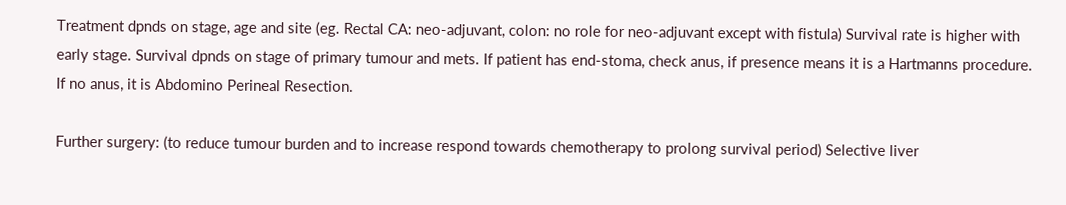Treatment dpnds on stage, age and site (eg. Rectal CA: neo-adjuvant, colon: no role for neo-adjuvant except with fistula) Survival rate is higher with early stage. Survival dpnds on stage of primary tumour and mets. If patient has end-stoma, check anus, if presence means it is a Hartmanns procedure. If no anus, it is Abdomino Perineal Resection.

Further surgery: (to reduce tumour burden and to increase respond towards chemotherapy to prolong survival period) Selective liver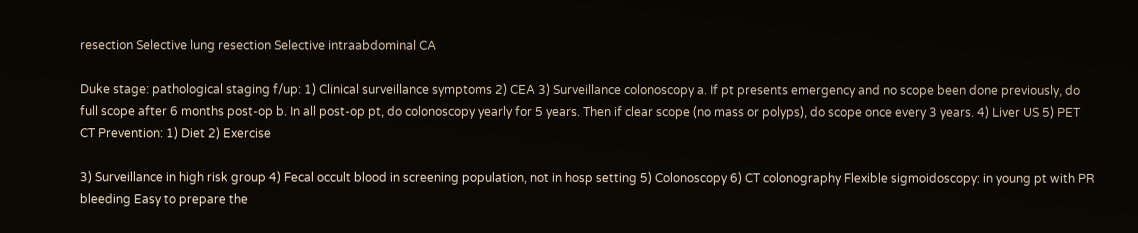resection Selective lung resection Selective intraabdominal CA

Duke stage: pathological staging f/up: 1) Clinical surveillance symptoms 2) CEA 3) Surveillance colonoscopy a. If pt presents emergency and no scope been done previously, do full scope after 6 months post-op b. In all post-op pt, do colonoscopy yearly for 5 years. Then if clear scope (no mass or polyps), do scope once every 3 years. 4) Liver US 5) PET CT Prevention: 1) Diet 2) Exercise

3) Surveillance in high risk group 4) Fecal occult blood in screening population, not in hosp setting 5) Colonoscopy 6) CT colonography Flexible sigmoidoscopy: in young pt with PR bleeding Easy to prepare the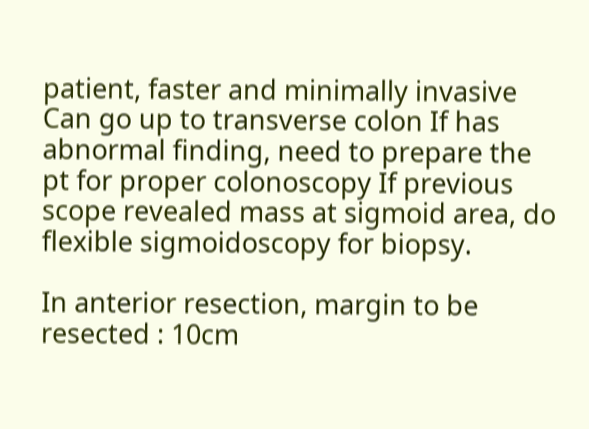patient, faster and minimally invasive Can go up to transverse colon If has abnormal finding, need to prepare the pt for proper colonoscopy If previous scope revealed mass at sigmoid area, do flexible sigmoidoscopy for biopsy.

In anterior resection, margin to be resected : 10cm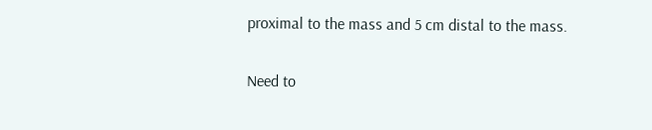proximal to the mass and 5 cm distal to the mass.

Need to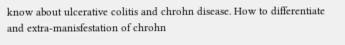know about ulcerative colitis and chrohn disease. How to differentiate and extra-manisfestation of chrohn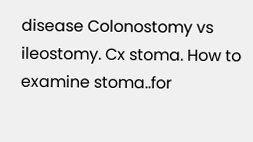disease Colonostomy vs ileostomy. Cx stoma. How to examine stoma..for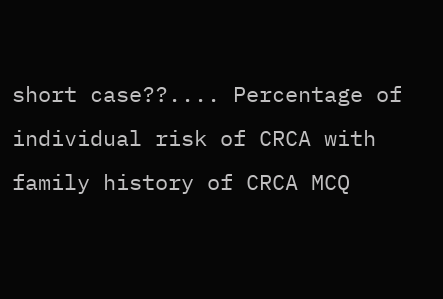short case??.... Percentage of individual risk of CRCA with family history of CRCA MCQ